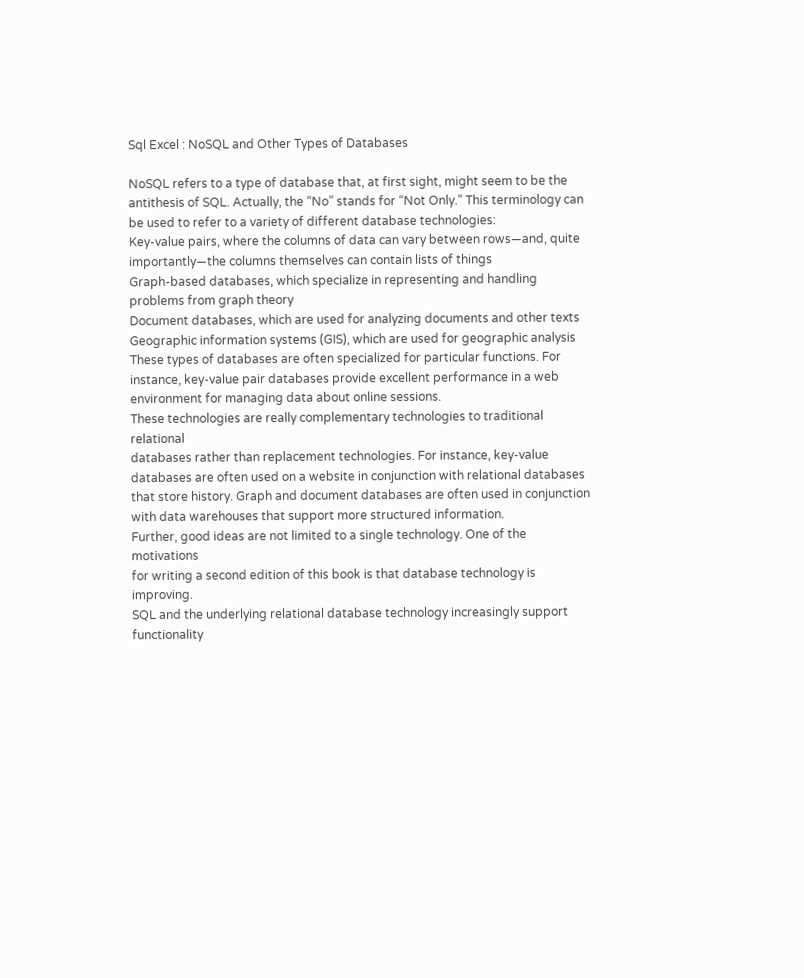Sql Excel : NoSQL and Other Types of Databases

NoSQL refers to a type of database that, at first sight, might seem to be the
antithesis of SQL. Actually, the “No” stands for “Not Only.” This terminology can
be used to refer to a variety of different database technologies:
Key-value pairs, where the columns of data can vary between rows—and, quite
importantly—the columns themselves can contain lists of things
Graph-based databases, which specialize in representing and handling
problems from graph theory
Document databases, which are used for analyzing documents and other texts
Geographic information systems (GIS), which are used for geographic analysis
These types of databases are often specialized for particular functions. For
instance, key-value pair databases provide excellent performance in a web
environment for managing data about online sessions.
These technologies are really complementary technologies to traditional relational
databases rather than replacement technologies. For instance, key-value
databases are often used on a website in conjunction with relational databases
that store history. Graph and document databases are often used in conjunction
with data warehouses that support more structured information.
Further, good ideas are not limited to a single technology. One of the motivations
for writing a second edition of this book is that database technology is improving.
SQL and the underlying relational database technology increasingly support
functionality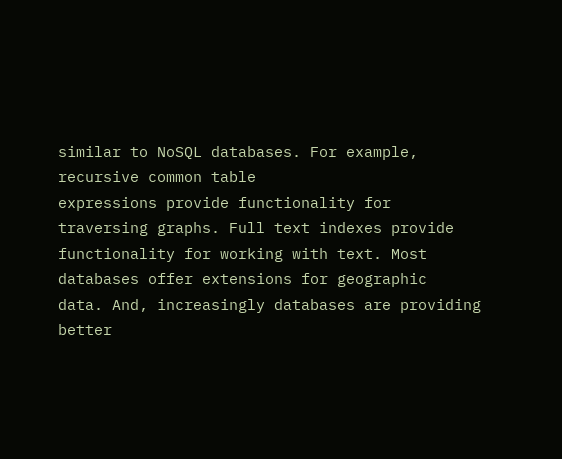similar to NoSQL databases. For example, recursive common table
expressions provide functionality for traversing graphs. Full text indexes provide
functionality for working with text. Most databases offer extensions for geographic
data. And, increasingly databases are providing better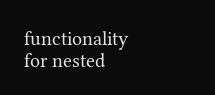functionality for nested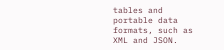tables and portable data formats, such as XML and JSON.